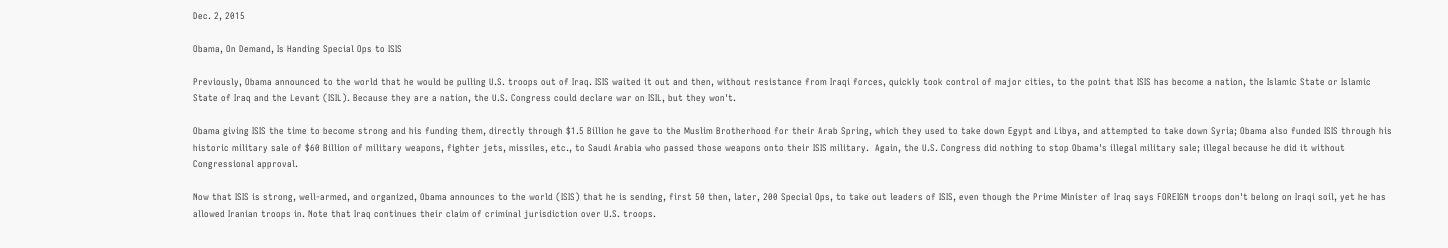Dec. 2, 2015

Obama, On Demand, Is Handing Special Ops to ISIS

Previously, Obama announced to the world that he would be pulling U.S. troops out of Iraq. ISIS waited it out and then, without resistance from Iraqi forces, quickly took control of major cities, to the point that ISIS has become a nation, the Islamic State or Islamic State of Iraq and the Levant (ISIL). Because they are a nation, the U.S. Congress could declare war on ISIL, but they won't.

Obama giving ISIS the time to become strong and his funding them, directly through $1.5 Billion he gave to the Muslim Brotherhood for their Arab Spring, which they used to take down Egypt and Libya, and attempted to take down Syria; Obama also funded ISIS through his historic military sale of $60 Billion of military weapons, fighter jets, missiles, etc., to Saudi Arabia who passed those weapons onto their ISIS military.  Again, the U.S. Congress did nothing to stop Obama's illegal military sale; illegal because he did it without Congressional approval.

Now that ISIS is strong, well-armed, and organized, Obama announces to the world (ISIS) that he is sending, first 50 then, later, 200 Special Ops, to take out leaders of ISIS, even though the Prime Minister of Iraq says FOREIGN troops don't belong on Iraqi soil, yet he has allowed Iranian troops in. Note that Iraq continues their claim of criminal jurisdiction over U.S. troops.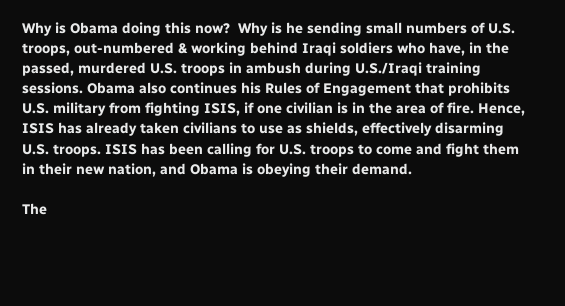Why is Obama doing this now?  Why is he sending small numbers of U.S. troops, out-numbered & working behind Iraqi soldiers who have, in the passed, murdered U.S. troops in ambush during U.S./Iraqi training sessions. Obama also continues his Rules of Engagement that prohibits U.S. military from fighting ISIS, if one civilian is in the area of fire. Hence, ISIS has already taken civilians to use as shields, effectively disarming U.S. troops. ISIS has been calling for U.S. troops to come and fight them in their new nation, and Obama is obeying their demand.

The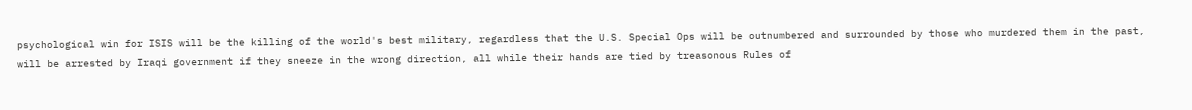psychological win for ISIS will be the killing of the world's best military, regardless that the U.S. Special Ops will be outnumbered and surrounded by those who murdered them in the past, will be arrested by Iraqi government if they sneeze in the wrong direction, all while their hands are tied by treasonous Rules of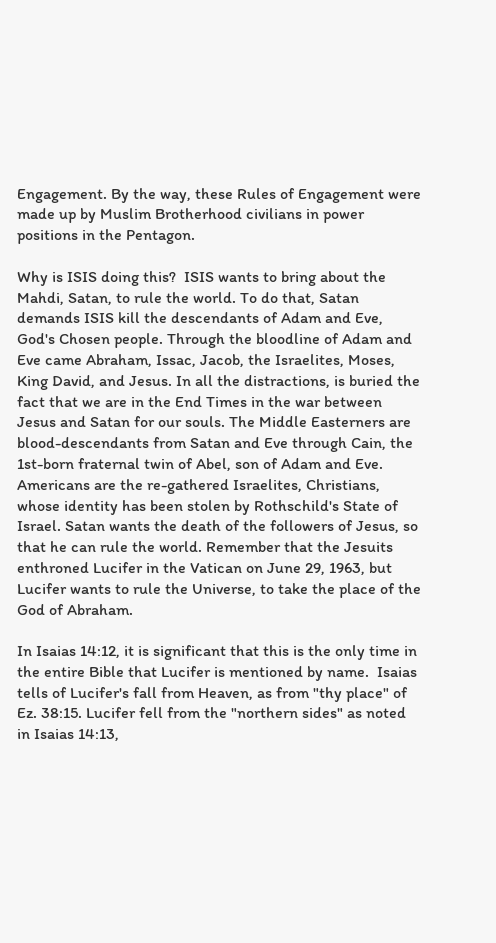Engagement. By the way, these Rules of Engagement were made up by Muslim Brotherhood civilians in power positions in the Pentagon.

Why is ISIS doing this?  ISIS wants to bring about the Mahdi, Satan, to rule the world. To do that, Satan demands ISIS kill the descendants of Adam and Eve, God's Chosen people. Through the bloodline of Adam and Eve came Abraham, Issac, Jacob, the Israelites, Moses, King David, and Jesus. In all the distractions, is buried the fact that we are in the End Times in the war between Jesus and Satan for our souls. The Middle Easterners are blood-descendants from Satan and Eve through Cain, the 1st-born fraternal twin of Abel, son of Adam and Eve. Americans are the re-gathered Israelites, Christians, whose identity has been stolen by Rothschild's State of Israel. Satan wants the death of the followers of Jesus, so that he can rule the world. Remember that the Jesuits enthroned Lucifer in the Vatican on June 29, 1963, but Lucifer wants to rule the Universe, to take the place of the God of Abraham.

In Isaias 14:12, it is significant that this is the only time in the entire Bible that Lucifer is mentioned by name.  Isaias tells of Lucifer's fall from Heaven, as from "thy place" of Ez. 38:15. Lucifer fell from the "northern sides" as noted in Isaias 14:13,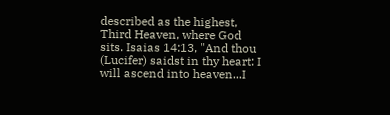described as the highest, Third Heaven, where God sits. Isaias 14:13, "And thou (Lucifer) saidst in thy heart: I will ascend into heaven...I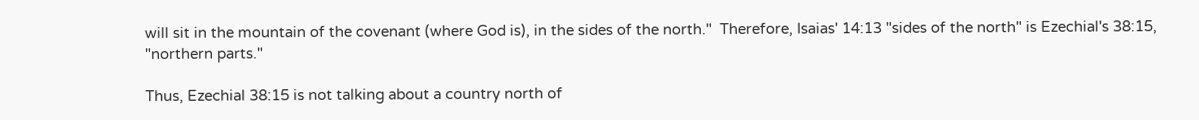will sit in the mountain of the covenant (where God is), in the sides of the north."  Therefore, Isaias' 14:13 "sides of the north" is Ezechial's 38:15, "northern parts."

Thus, Ezechial 38:15 is not talking about a country north of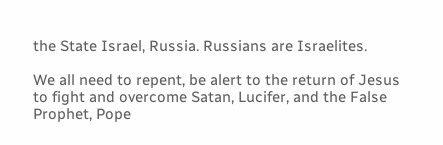the State Israel, Russia. Russians are Israelites.

We all need to repent, be alert to the return of Jesus to fight and overcome Satan, Lucifer, and the False Prophet, Pope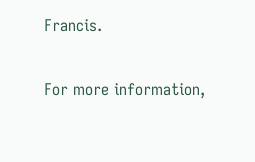Francis.

For more information,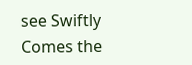see Swiftly Comes the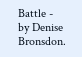Battle - by Denise Bronsdon.